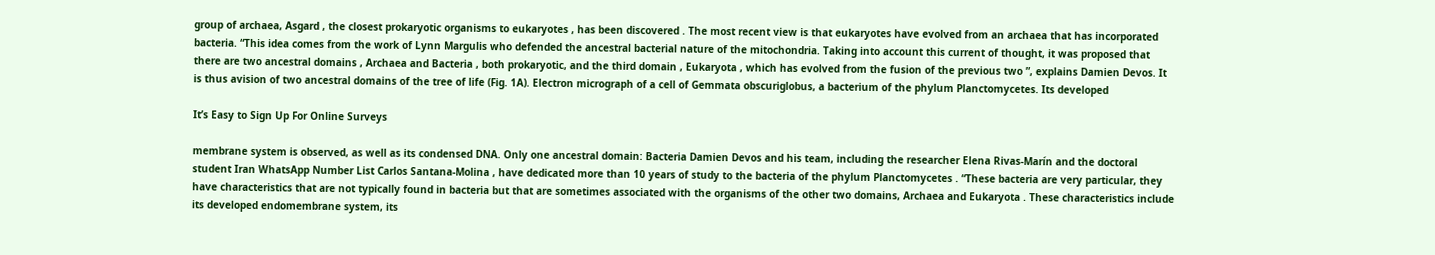group of archaea, Asgard , the closest prokaryotic organisms to eukaryotes , has been discovered . The most recent view is that eukaryotes have evolved from an archaea that has incorporated bacteria. “This idea comes from the work of Lynn Margulis who defended the ancestral bacterial nature of the mitochondria. Taking into account this current of thought, it was proposed that there are two ancestral domains , Archaea and Bacteria , both prokaryotic, and the third domain , Eukaryota , which has evolved from the fusion of the previous two ”, explains Damien Devos. It is thus avision of two ancestral domains of the tree of life (Fig. 1A). Electron micrograph of a cell of Gemmata obscuriglobus, a bacterium of the phylum Planctomycetes. Its developed

It’s Easy to Sign Up For Online Surveys

membrane system is observed, as well as its condensed DNA. Only one ancestral domain: Bacteria Damien Devos and his team, including the researcher Elena Rivas-Marín and the doctoral student Iran WhatsApp Number List Carlos Santana-Molina , have dedicated more than 10 years of study to the bacteria of the phylum Planctomycetes . “These bacteria are very particular, they have characteristics that are not typically found in bacteria but that are sometimes associated with the organisms of the other two domains, Archaea and Eukaryota . These characteristics include its developed endomembrane system, its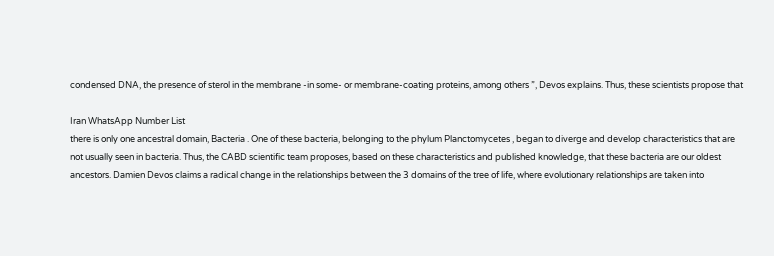condensed DNA, the presence of sterol in the membrane -in some- or membrane-coating proteins, among others ”, Devos explains. Thus, these scientists propose that

Iran WhatsApp Number List
there is only one ancestral domain, Bacteria . One of these bacteria, belonging to the phylum Planctomycetes , began to diverge and develop characteristics that are not usually seen in bacteria. Thus, the CABD scientific team proposes, based on these characteristics and published knowledge, that these bacteria are our oldest ancestors. Damien Devos claims a radical change in the relationships between the 3 domains of the tree of life, where evolutionary relationships are taken into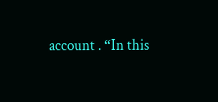account . “In this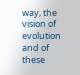way, the vision of evolution and of these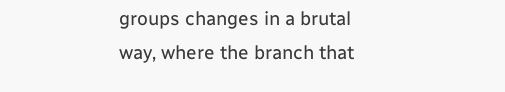groups changes in a brutal way, where the branch that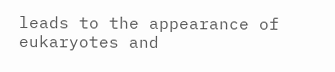leads to the appearance of eukaryotes and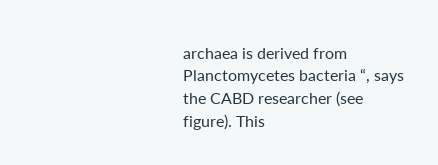archaea is derived from Planctomycetes bacteria “, says the CABD researcher (see figure). This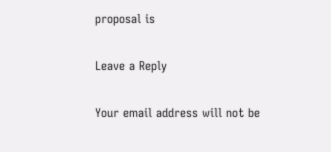proposal is

Leave a Reply

Your email address will not be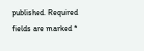published. Required fields are marked *